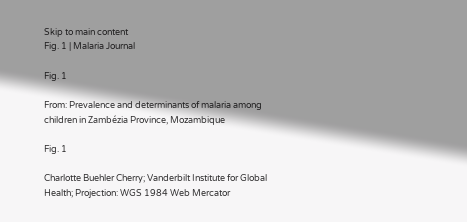Skip to main content
Fig. 1 | Malaria Journal

Fig. 1

From: Prevalence and determinants of malaria among children in Zambézia Province, Mozambique

Fig. 1

Charlotte Buehler Cherry; Vanderbilt Institute for Global Health; Projection: WGS 1984 Web Mercator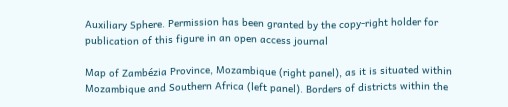Auxiliary Sphere. Permission has been granted by the copy-right holder for publication of this figure in an open access journal

Map of Zambézia Province, Mozambique (right panel), as it is situated within Mozambique and Southern Africa (left panel). Borders of districts within the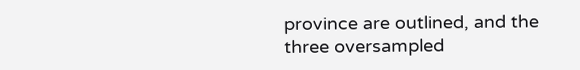province are outlined, and the three oversampled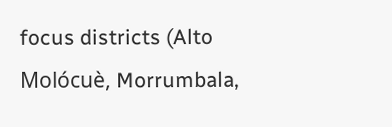focus districts (Alto Molócuè, Morrumbala,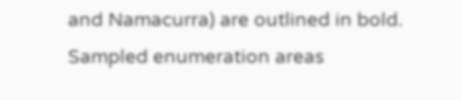and Namacurra) are outlined in bold. Sampled enumeration areas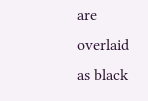are overlaid as black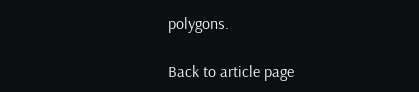polygons.

Back to article page